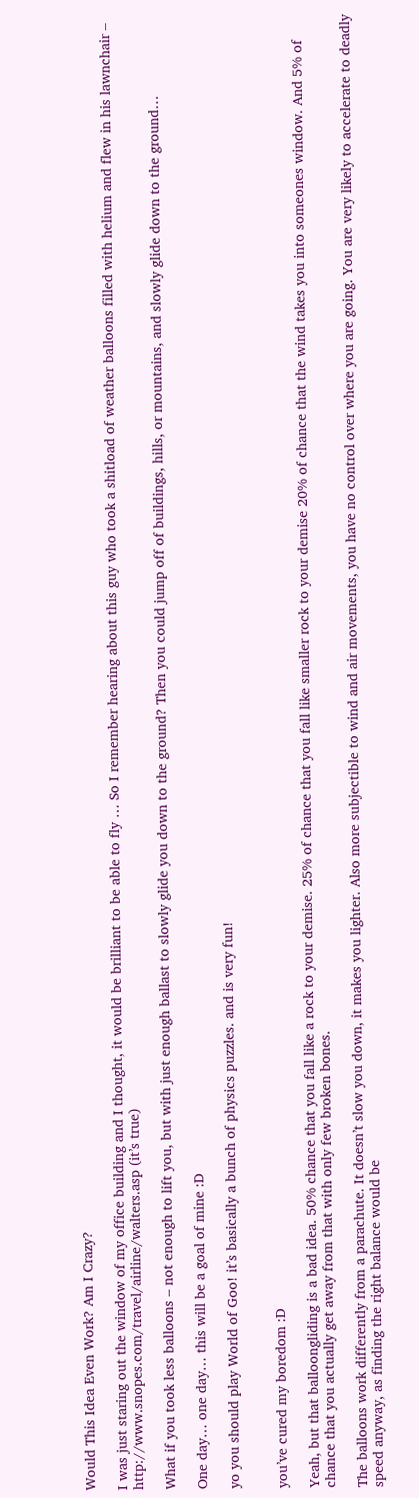Would This Idea Even Work? Am I Crazy?

I was just staring out the window of my office building and I thought, it would be brilliant to be able to fly … So I remember hearing about this guy who took a shitload of weather balloons filled with helium and flew in his lawnchair – http://www.snopes.com/travel/airline/walters.asp (it’s true)

What if you took less balloons – not enough to lift you, but with just enough ballast to slowly glide you down to the ground? Then you could jump off of buildings, hills, or mountains, and slowly glide down to the ground…

One day… one day… this will be a goal of mine :D

yo you should play World of Goo! it’s basically a bunch of physics puzzles. and is very fun!


you’ve cured my boredom :D

Yeah, but that balloongliding is a bad idea. 50% chance that you fall like a rock to your demise. 25% of chance that you fall like smaller rock to your demise 20% of chance that the wind takes you into someones window. And 5% of chance that you actually get away from that with only few broken bones.

The balloons work differently from a parachute. It doesn’t slow you down, it makes you lighter. Also more subjectible to wind and air movements, you have no control over where you are going. You are very likely to accelerate to deadly speed anyway, as finding the right balance would be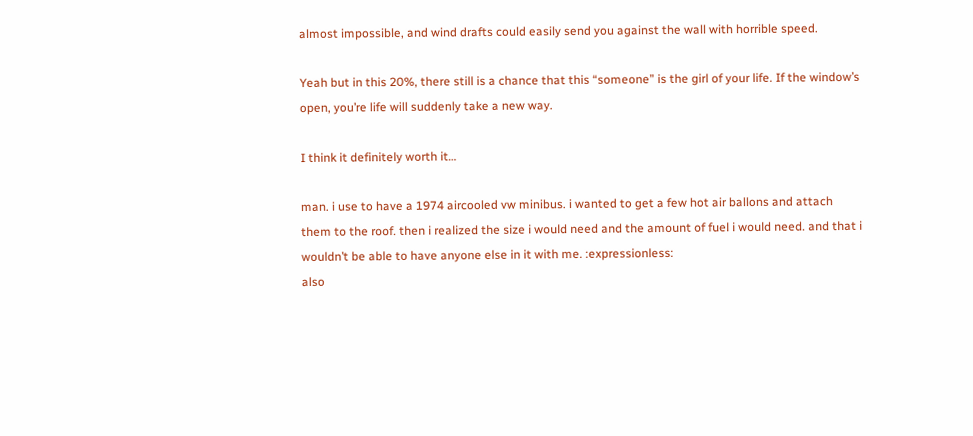almost impossible, and wind drafts could easily send you against the wall with horrible speed.

Yeah but in this 20%, there still is a chance that this “someone” is the girl of your life. If the window’s open, you’re life will suddenly take a new way.

I think it definitely worth it…

man. i use to have a 1974 aircooled vw minibus. i wanted to get a few hot air ballons and attach them to the roof. then i realized the size i would need and the amount of fuel i would need. and that i wouldn’t be able to have anyone else in it with me. :expressionless:
also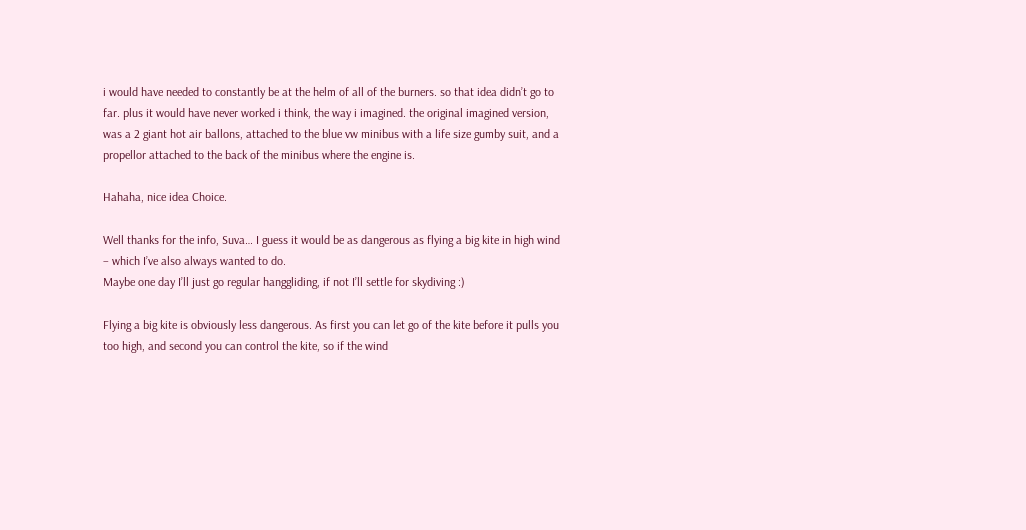i would have needed to constantly be at the helm of all of the burners. so that idea didn’t go to far. plus it would have never worked i think, the way i imagined. the original imagined version, was a 2 giant hot air ballons, attached to the blue vw minibus with a life size gumby suit, and a propellor attached to the back of the minibus where the engine is.

Hahaha, nice idea Choice.

Well thanks for the info, Suva… I guess it would be as dangerous as flying a big kite in high wind – which I’ve also always wanted to do.
Maybe one day I’ll just go regular hanggliding, if not I’ll settle for skydiving :)

Flying a big kite is obviously less dangerous. As first you can let go of the kite before it pulls you too high, and second you can control the kite, so if the wind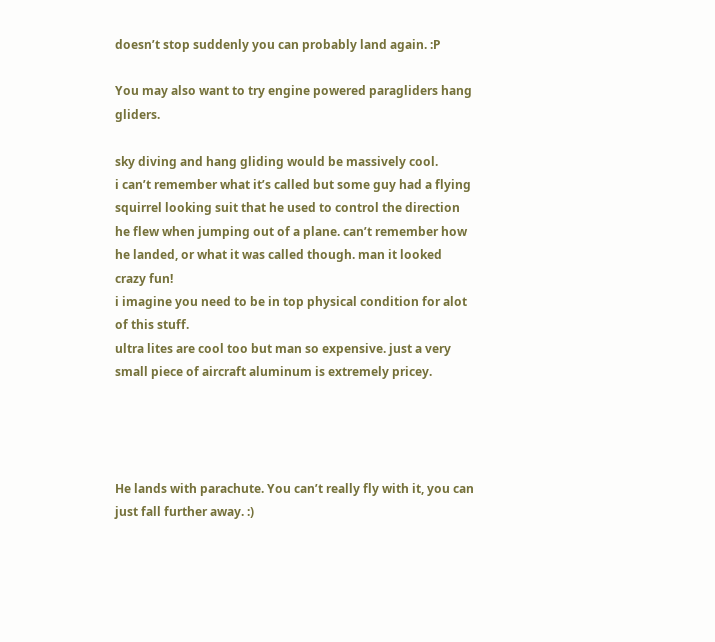doesn’t stop suddenly you can probably land again. :P

You may also want to try engine powered paragliders hang gliders.

sky diving and hang gliding would be massively cool.
i can’t remember what it’s called but some guy had a flying squirrel looking suit that he used to control the direction he flew when jumping out of a plane. can’t remember how he landed, or what it was called though. man it looked crazy fun!
i imagine you need to be in top physical condition for alot of this stuff.
ultra lites are cool too but man so expensive. just a very small piece of aircraft aluminum is extremely pricey.




He lands with parachute. You can’t really fly with it, you can just fall further away. :)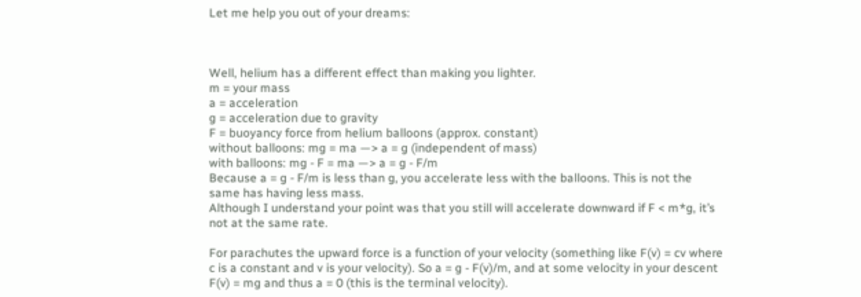Let me help you out of your dreams:



Well, helium has a different effect than making you lighter.
m = your mass
a = acceleration
g = acceleration due to gravity
F = buoyancy force from helium balloons (approx. constant)
without balloons: mg = ma —> a = g (independent of mass)
with balloons: mg - F = ma —> a = g - F/m
Because a = g - F/m is less than g, you accelerate less with the balloons. This is not the same has having less mass.
Although I understand your point was that you still will accelerate downward if F < m*g, it’s not at the same rate.

For parachutes the upward force is a function of your velocity (something like F(v) = cv where c is a constant and v is your velocity). So a = g - F(v)/m, and at some velocity in your descent F(v) = mg and thus a = 0 (this is the terminal velocity).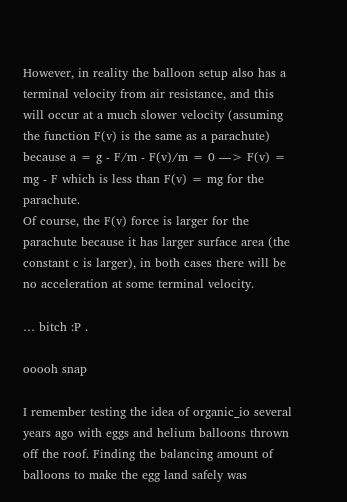However, in reality the balloon setup also has a terminal velocity from air resistance, and this will occur at a much slower velocity (assuming the function F(v) is the same as a parachute) because a = g - F/m - F(v)/m = 0 —> F(v) = mg - F which is less than F(v) = mg for the parachute.
Of course, the F(v) force is larger for the parachute because it has larger surface area (the constant c is larger), in both cases there will be no acceleration at some terminal velocity.

… bitch :P .

ooooh snap

I remember testing the idea of organic_io several years ago with eggs and helium balloons thrown off the roof. Finding the balancing amount of balloons to make the egg land safely was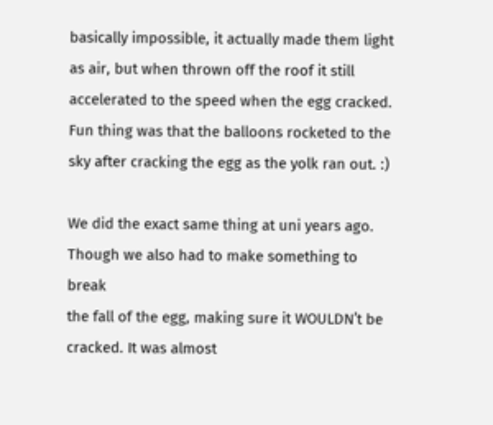basically impossible, it actually made them light as air, but when thrown off the roof it still accelerated to the speed when the egg cracked. Fun thing was that the balloons rocketed to the sky after cracking the egg as the yolk ran out. :)

We did the exact same thing at uni years ago. Though we also had to make something to break
the fall of the egg, making sure it WOULDN’t be cracked. It was almost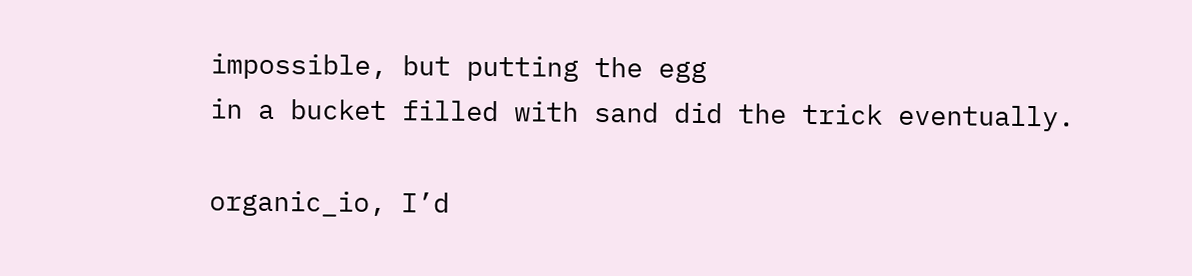impossible, but putting the egg
in a bucket filled with sand did the trick eventually.

organic_io, I’d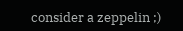consider a zeppelin ;)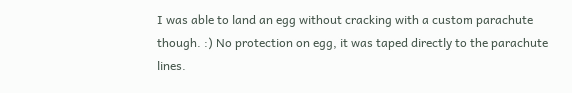I was able to land an egg without cracking with a custom parachute though. :) No protection on egg, it was taped directly to the parachute lines.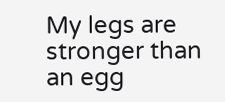My legs are stronger than an egg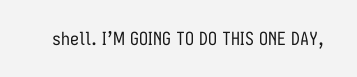shell. I’M GOING TO DO THIS ONE DAY,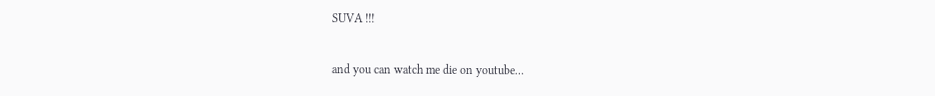SUVA !!!

and you can watch me die on youtube…